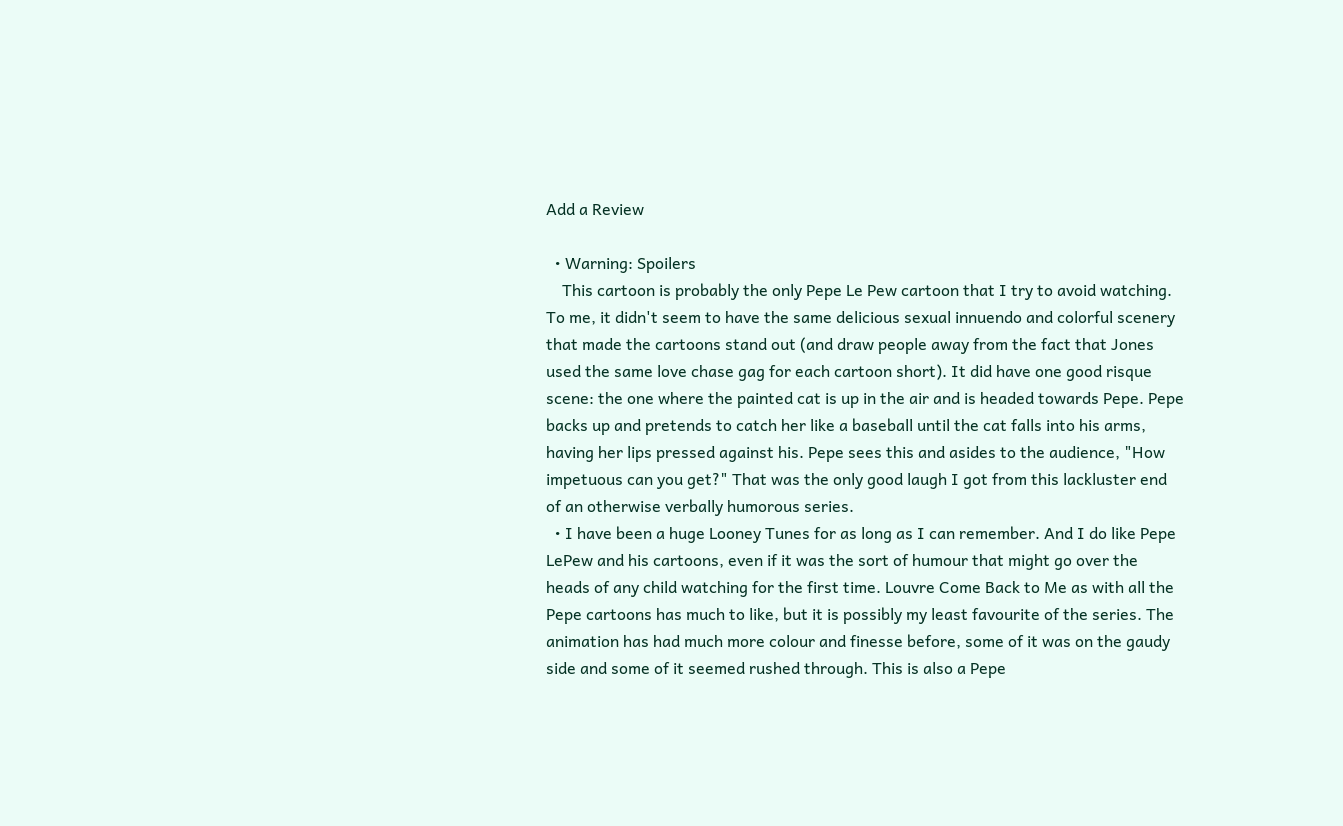Add a Review

  • Warning: Spoilers
    This cartoon is probably the only Pepe Le Pew cartoon that I try to avoid watching. To me, it didn't seem to have the same delicious sexual innuendo and colorful scenery that made the cartoons stand out (and draw people away from the fact that Jones used the same love chase gag for each cartoon short). It did have one good risque scene: the one where the painted cat is up in the air and is headed towards Pepe. Pepe backs up and pretends to catch her like a baseball until the cat falls into his arms, having her lips pressed against his. Pepe sees this and asides to the audience, "How impetuous can you get?" That was the only good laugh I got from this lackluster end of an otherwise verbally humorous series.
  • I have been a huge Looney Tunes for as long as I can remember. And I do like Pepe LePew and his cartoons, even if it was the sort of humour that might go over the heads of any child watching for the first time. Louvre Come Back to Me as with all the Pepe cartoons has much to like, but it is possibly my least favourite of the series. The animation has had much more colour and finesse before, some of it was on the gaudy side and some of it seemed rushed through. This is also a Pepe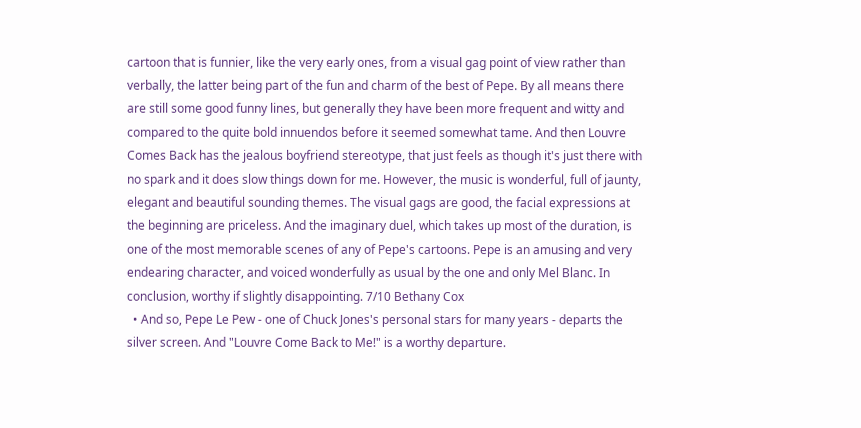cartoon that is funnier, like the very early ones, from a visual gag point of view rather than verbally, the latter being part of the fun and charm of the best of Pepe. By all means there are still some good funny lines, but generally they have been more frequent and witty and compared to the quite bold innuendos before it seemed somewhat tame. And then Louvre Comes Back has the jealous boyfriend stereotype, that just feels as though it's just there with no spark and it does slow things down for me. However, the music is wonderful, full of jaunty, elegant and beautiful sounding themes. The visual gags are good, the facial expressions at the beginning are priceless. And the imaginary duel, which takes up most of the duration, is one of the most memorable scenes of any of Pepe's cartoons. Pepe is an amusing and very endearing character, and voiced wonderfully as usual by the one and only Mel Blanc. In conclusion, worthy if slightly disappointing. 7/10 Bethany Cox
  • And so, Pepe Le Pew - one of Chuck Jones's personal stars for many years - departs the silver screen. And "Louvre Come Back to Me!" is a worthy departure.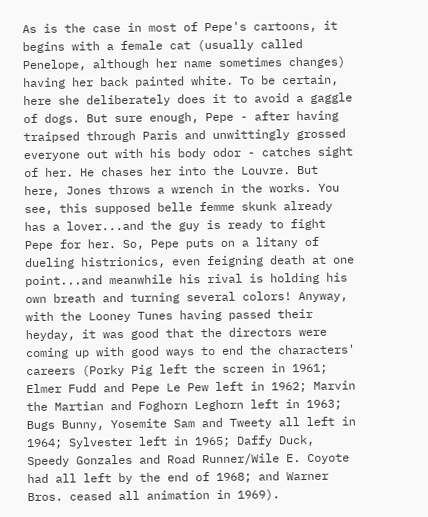As is the case in most of Pepe's cartoons, it begins with a female cat (usually called Penelope, although her name sometimes changes) having her back painted white. To be certain, here she deliberately does it to avoid a gaggle of dogs. But sure enough, Pepe - after having traipsed through Paris and unwittingly grossed everyone out with his body odor - catches sight of her. He chases her into the Louvre. But here, Jones throws a wrench in the works. You see, this supposed belle femme skunk already has a lover...and the guy is ready to fight Pepe for her. So, Pepe puts on a litany of dueling histrionics, even feigning death at one point...and meanwhile his rival is holding his own breath and turning several colors! Anyway, with the Looney Tunes having passed their heyday, it was good that the directors were coming up with good ways to end the characters' careers (Porky Pig left the screen in 1961; Elmer Fudd and Pepe Le Pew left in 1962; Marvin the Martian and Foghorn Leghorn left in 1963; Bugs Bunny, Yosemite Sam and Tweety all left in 1964; Sylvester left in 1965; Daffy Duck, Speedy Gonzales and Road Runner/Wile E. Coyote had all left by the end of 1968; and Warner Bros. ceased all animation in 1969).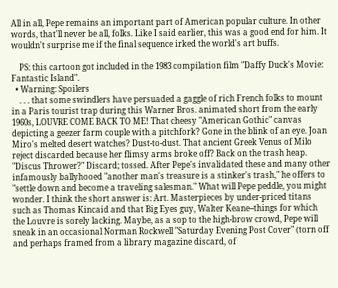All in all, Pepe remains an important part of American popular culture. In other words, that'll never be all, folks. Like I said earlier, this was a good end for him. It wouldn't surprise me if the final sequence irked the world's art buffs.

    PS: this cartoon got included in the 1983 compilation film "Daffy Duck's Movie: Fantastic Island".
  • Warning: Spoilers
    . . . that some swindlers have persuaded a gaggle of rich French folks to mount in a Paris tourist trap during this Warner Bros. animated short from the early 1960s, LOUVRE COME BACK TO ME! That cheesy "American Gothic" canvas depicting a geezer farm couple with a pitchfork? Gone in the blink of an eye. Joan Miro's melted desert watches? Dust-to-dust. That ancient Greek Venus of Milo reject discarded because her flimsy arms broke off? Back on the trash heap. "Discus Thrower?" Discard; tossed. After Pepe's invalidated these and many other infamously ballyhooed "another man's treasure is a stinker's trash," he offers to "settle down and become a traveling salesman." What will Pepe peddle, you might wonder. I think the short answer is: Art. Masterpieces by under-priced titans such as Thomas Kincaid and that Big Eyes guy, Walter Keane--things for which the Louvre is sorely lacking. Maybe, as a sop to the high-brow crowd, Pepe will sneak in an occasional Norman Rockwell "Saturday Evening Post Cover" (torn off and perhaps framed from a library magazine discard, of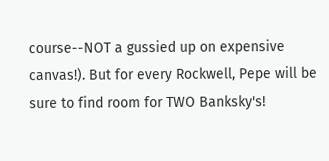course--NOT a gussied up on expensive canvas!). But for every Rockwell, Pepe will be sure to find room for TWO Banksky's!